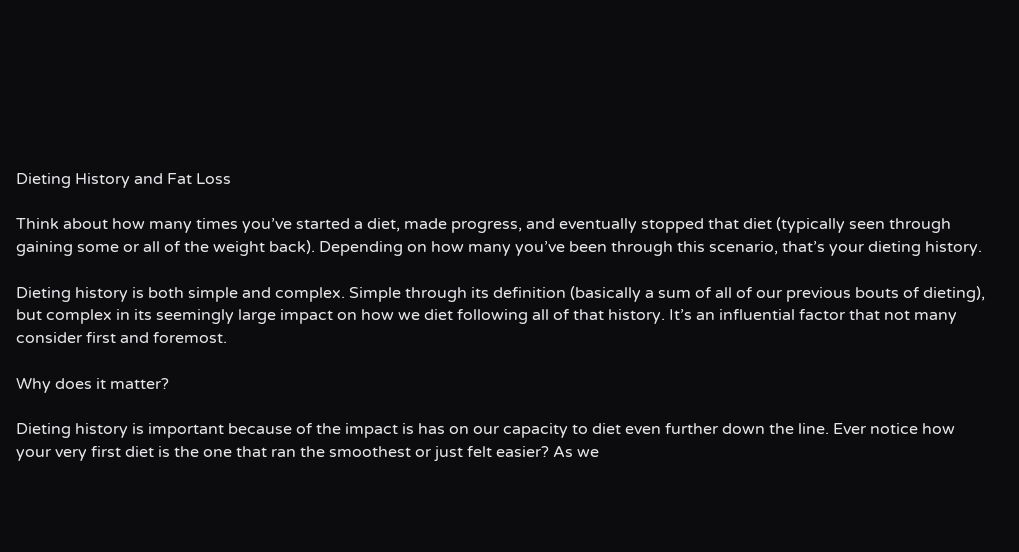Dieting History and Fat Loss

Think about how many times you’ve started a diet, made progress, and eventually stopped that diet (typically seen through gaining some or all of the weight back). Depending on how many you’ve been through this scenario, that’s your dieting history.

Dieting history is both simple and complex. Simple through its definition (basically a sum of all of our previous bouts of dieting), but complex in its seemingly large impact on how we diet following all of that history. It’s an influential factor that not many consider first and foremost.

Why does it matter?

Dieting history is important because of the impact is has on our capacity to diet even further down the line. Ever notice how your very first diet is the one that ran the smoothest or just felt easier? As we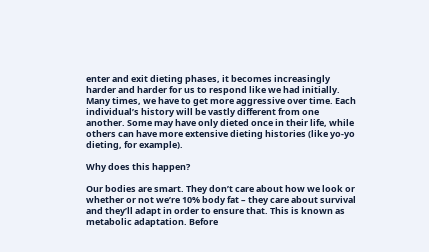enter and exit dieting phases, it becomes increasingly harder and harder for us to respond like we had initially. Many times, we have to get more aggressive over time. Each individual’s history will be vastly different from one another. Some may have only dieted once in their life, while others can have more extensive dieting histories (like yo-yo dieting, for example).

Why does this happen?

Our bodies are smart. They don’t care about how we look or whether or not we’re 10% body fat – they care about survival and they’ll adapt in order to ensure that. This is known as metabolic adaptation. Before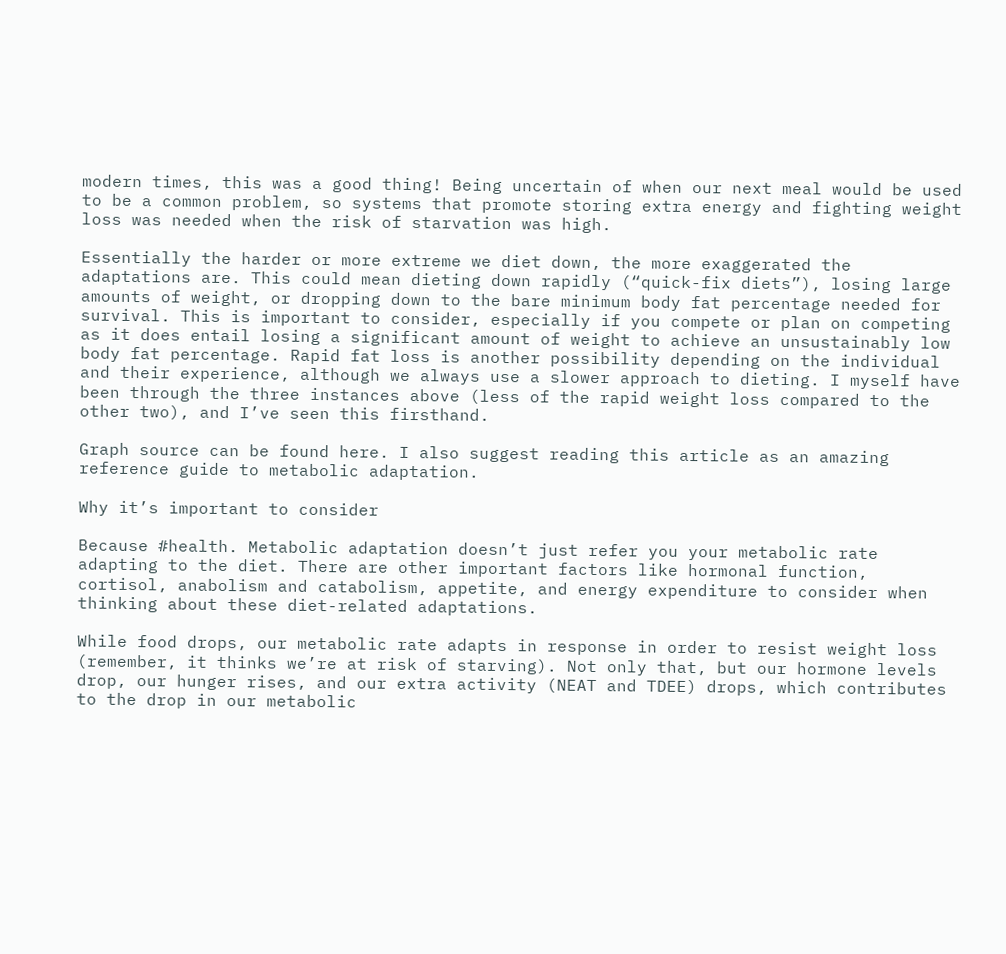modern times, this was a good thing! Being uncertain of when our next meal would be used to be a common problem, so systems that promote storing extra energy and fighting weight loss was needed when the risk of starvation was high.

Essentially the harder or more extreme we diet down, the more exaggerated the adaptations are. This could mean dieting down rapidly (“quick-fix diets”), losing large amounts of weight, or dropping down to the bare minimum body fat percentage needed for survival. This is important to consider, especially if you compete or plan on competing as it does entail losing a significant amount of weight to achieve an unsustainably low body fat percentage. Rapid fat loss is another possibility depending on the individual and their experience, although we always use a slower approach to dieting. I myself have been through the three instances above (less of the rapid weight loss compared to the other two), and I’ve seen this firsthand.

Graph source can be found here. I also suggest reading this article as an amazing reference guide to metabolic adaptation.

Why it’s important to consider

Because #health. Metabolic adaptation doesn’t just refer you your metabolic rate adapting to the diet. There are other important factors like hormonal function, cortisol, anabolism and catabolism, appetite, and energy expenditure to consider when thinking about these diet-related adaptations.

While food drops, our metabolic rate adapts in response in order to resist weight loss (remember, it thinks we’re at risk of starving). Not only that, but our hormone levels drop, our hunger rises, and our extra activity (NEAT and TDEE) drops, which contributes to the drop in our metabolic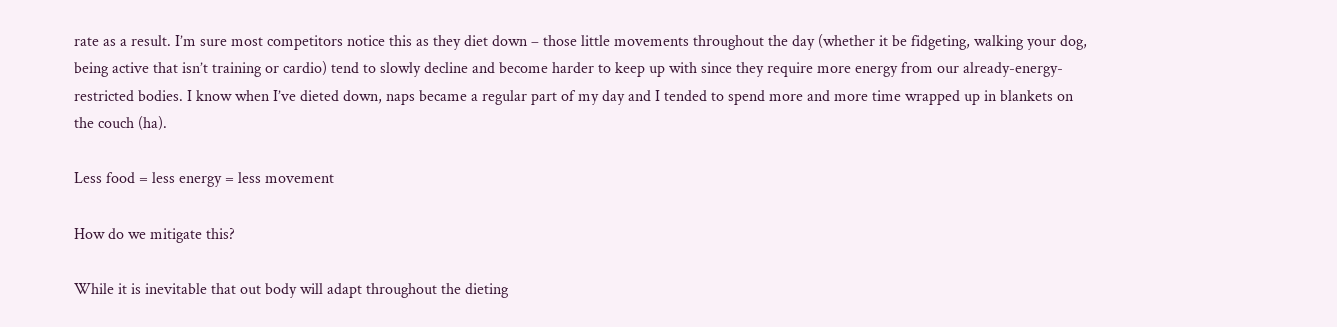rate as a result. I’m sure most competitors notice this as they diet down – those little movements throughout the day (whether it be fidgeting, walking your dog, being active that isn’t training or cardio) tend to slowly decline and become harder to keep up with since they require more energy from our already-energy-restricted bodies. I know when I’ve dieted down, naps became a regular part of my day and I tended to spend more and more time wrapped up in blankets on the couch (ha).

Less food = less energy = less movement

How do we mitigate this?

While it is inevitable that out body will adapt throughout the dieting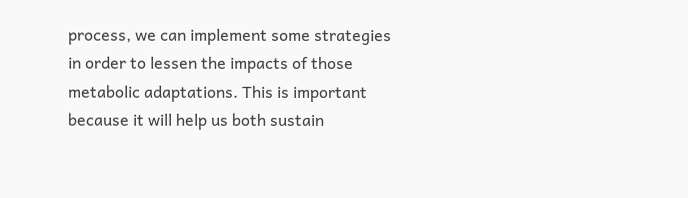process, we can implement some strategies in order to lessen the impacts of those metabolic adaptations. This is important because it will help us both sustain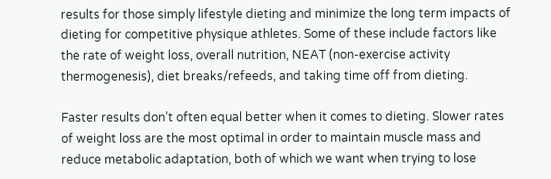results for those simply lifestyle dieting and minimize the long term impacts of dieting for competitive physique athletes. Some of these include factors like the rate of weight loss, overall nutrition, NEAT (non-exercise activity thermogenesis), diet breaks/refeeds, and taking time off from dieting.

Faster results don’t often equal better when it comes to dieting. Slower rates of weight loss are the most optimal in order to maintain muscle mass and reduce metabolic adaptation, both of which we want when trying to lose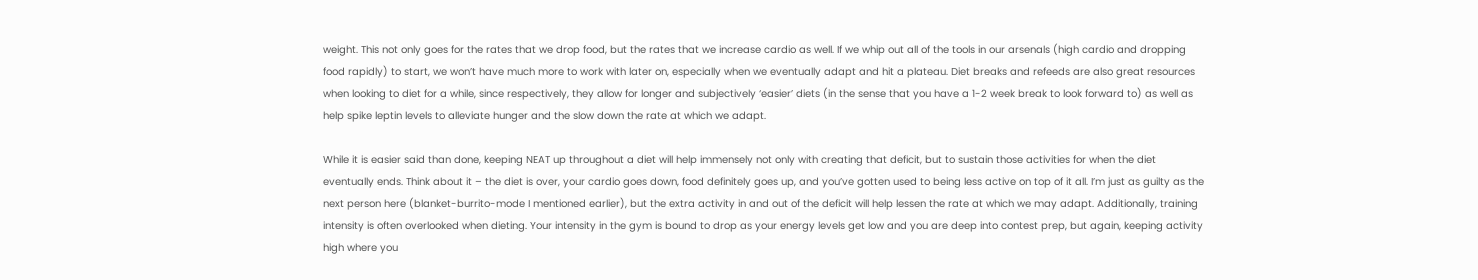weight. This not only goes for the rates that we drop food, but the rates that we increase cardio as well. If we whip out all of the tools in our arsenals (high cardio and dropping food rapidly) to start, we won’t have much more to work with later on, especially when we eventually adapt and hit a plateau. Diet breaks and refeeds are also great resources when looking to diet for a while, since respectively, they allow for longer and subjectively ‘easier’ diets (in the sense that you have a 1-2 week break to look forward to) as well as help spike leptin levels to alleviate hunger and the slow down the rate at which we adapt.

While it is easier said than done, keeping NEAT up throughout a diet will help immensely not only with creating that deficit, but to sustain those activities for when the diet eventually ends. Think about it – the diet is over, your cardio goes down, food definitely goes up, and you’ve gotten used to being less active on top of it all. I’m just as guilty as the next person here (blanket-burrito-mode I mentioned earlier), but the extra activity in and out of the deficit will help lessen the rate at which we may adapt. Additionally, training intensity is often overlooked when dieting. Your intensity in the gym is bound to drop as your energy levels get low and you are deep into contest prep, but again, keeping activity high where you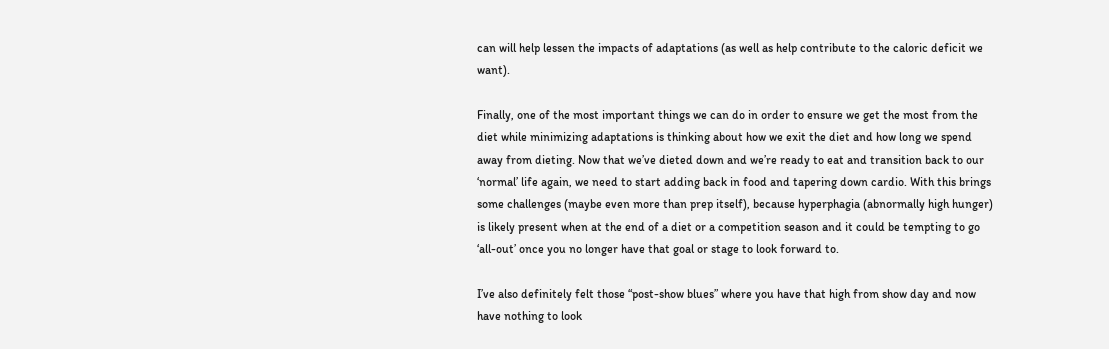can will help lessen the impacts of adaptations (as well as help contribute to the caloric deficit we want).

Finally, one of the most important things we can do in order to ensure we get the most from the diet while minimizing adaptations is thinking about how we exit the diet and how long we spend away from dieting. Now that we’ve dieted down and we’re ready to eat and transition back to our ‘normal’ life again, we need to start adding back in food and tapering down cardio. With this brings some challenges (maybe even more than prep itself), because hyperphagia (abnormally high hunger) is likely present when at the end of a diet or a competition season and it could be tempting to go ‘all-out’ once you no longer have that goal or stage to look forward to.

I’ve also definitely felt those “post-show blues” where you have that high from show day and now have nothing to look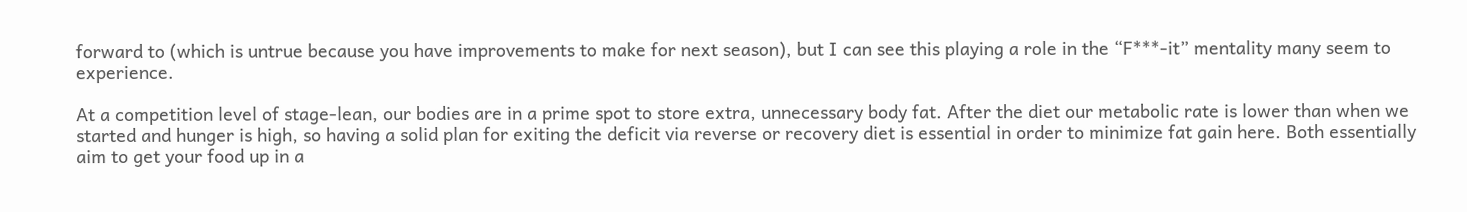forward to (which is untrue because you have improvements to make for next season), but I can see this playing a role in the “F***-it” mentality many seem to experience.

At a competition level of stage-lean, our bodies are in a prime spot to store extra, unnecessary body fat. After the diet our metabolic rate is lower than when we started and hunger is high, so having a solid plan for exiting the deficit via reverse or recovery diet is essential in order to minimize fat gain here. Both essentially aim to get your food up in a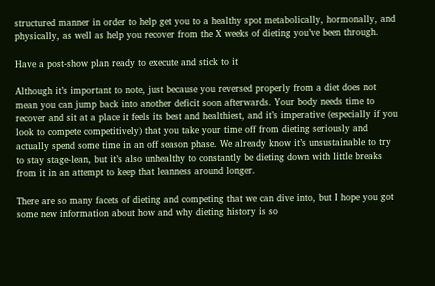structured manner in order to help get you to a healthy spot metabolically, hormonally, and physically, as well as help you recover from the X weeks of dieting you’ve been through.

Have a post-show plan ready to execute and stick to it

Although it’s important to note, just because you reversed properly from a diet does not mean you can jump back into another deficit soon afterwards. Your body needs time to recover and sit at a place it feels its best and healthiest, and it’s imperative (especially if you look to compete competitively) that you take your time off from dieting seriously and actually spend some time in an off season phase. We already know it’s unsustainable to try to stay stage-lean, but it’s also unhealthy to constantly be dieting down with little breaks from it in an attempt to keep that leanness around longer.

There are so many facets of dieting and competing that we can dive into, but I hope you got some new information about how and why dieting history is so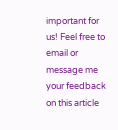important for us! Feel free to email or message me your feedback on this article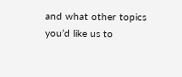and what other topics you’d like us to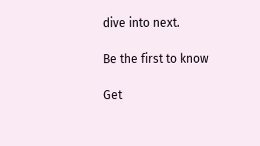dive into next.

Be the first to know

Get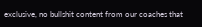exclusive, no bullshit content from our coaches that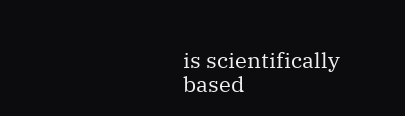is scientifically based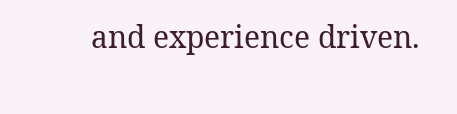and experience driven.